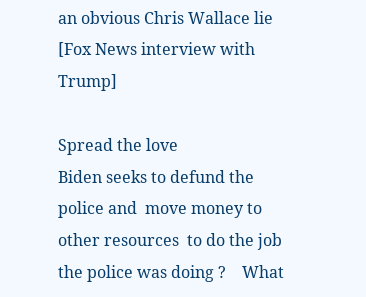an obvious Chris Wallace lie [Fox News interview with Trump]

Spread the love
Biden seeks to defund the police and  move money to other resources  to do the job the police was doing ?    What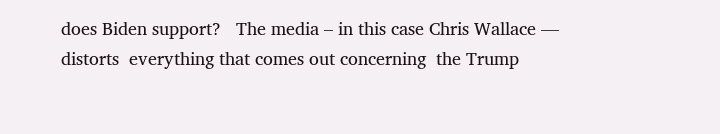does Biden support?   The media – in this case Chris Wallace —  distorts  everything that comes out concerning  the Trump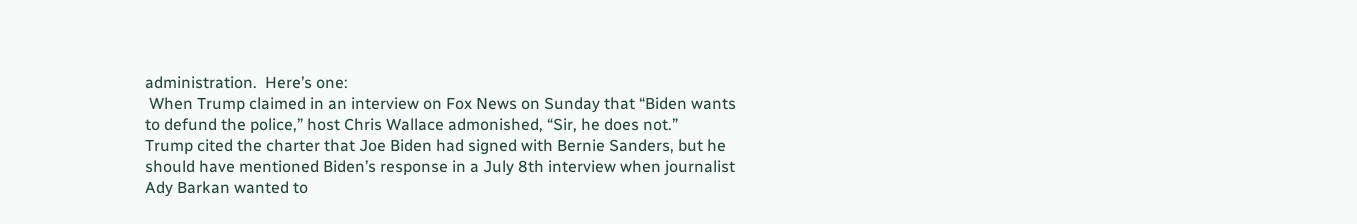administration.  Here’s one:
 When Trump claimed in an interview on Fox News on Sunday that “Biden wants to defund the police,” host Chris Wallace admonished, “Sir, he does not.”
Trump cited the charter that Joe Biden had signed with Bernie Sanders, but he should have mentioned Biden’s response in a July 8th interview when journalist Ady Barkan wanted to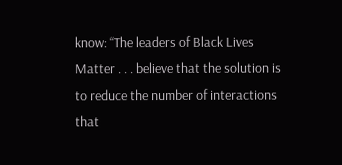know: “The leaders of Black Lives Matter . . . believe that the solution is to reduce the number of interactions that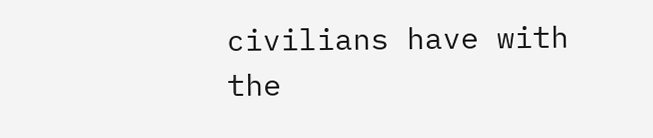civilians have with the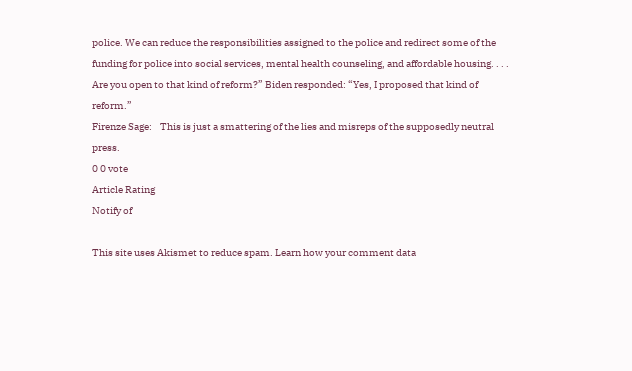police. We can reduce the responsibilities assigned to the police and redirect some of the funding for police into social services, mental health counseling, and affordable housing. . . . Are you open to that kind of reform?” Biden responded: “Yes, I proposed that kind of reform.”
Firenze Sage:    This is just a smattering of the lies and misreps of the supposedly neutral press.
0 0 vote
Article Rating
Notify of

This site uses Akismet to reduce spam. Learn how your comment data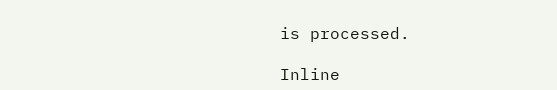is processed.

Inline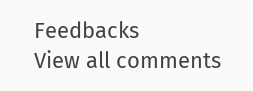Feedbacks
View all comments